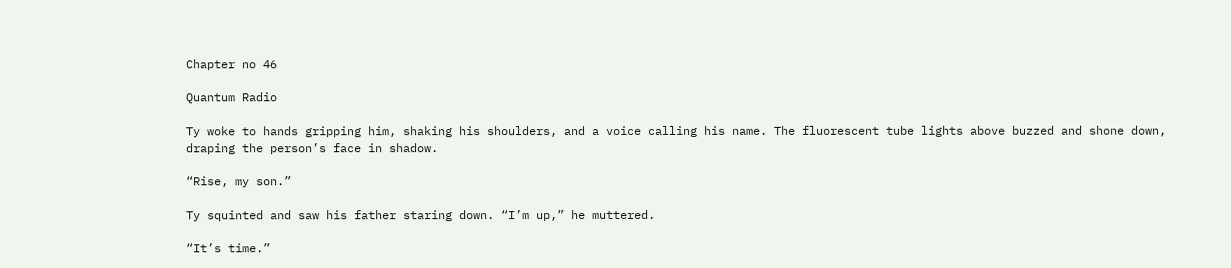Chapter no 46

Quantum Radio

Ty woke to hands gripping him, shaking his shoulders, and a voice calling his name. The fluorescent tube lights above buzzed and shone down, draping the person’s face in shadow.

“Rise, my son.”

Ty squinted and saw his father staring down. “I’m up,” he muttered.

“It’s time.”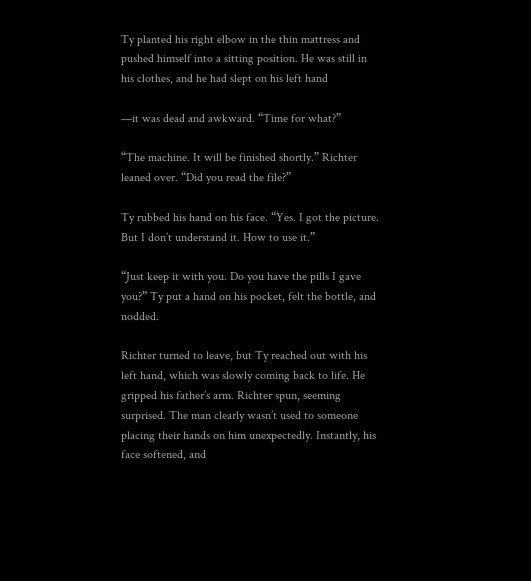Ty planted his right elbow in the thin mattress and pushed himself into a sitting position. He was still in his clothes, and he had slept on his left hand

—it was dead and awkward. “Time for what?”

“The machine. It will be finished shortly.” Richter leaned over. “Did you read the file?”

Ty rubbed his hand on his face. “Yes. I got the picture. But I don’t understand it. How to use it.”

“Just keep it with you. Do you have the pills I gave you?” Ty put a hand on his pocket, felt the bottle, and nodded.

Richter turned to leave, but Ty reached out with his left hand, which was slowly coming back to life. He gripped his father’s arm. Richter spun, seeming surprised. The man clearly wasn’t used to someone placing their hands on him unexpectedly. Instantly, his face softened, and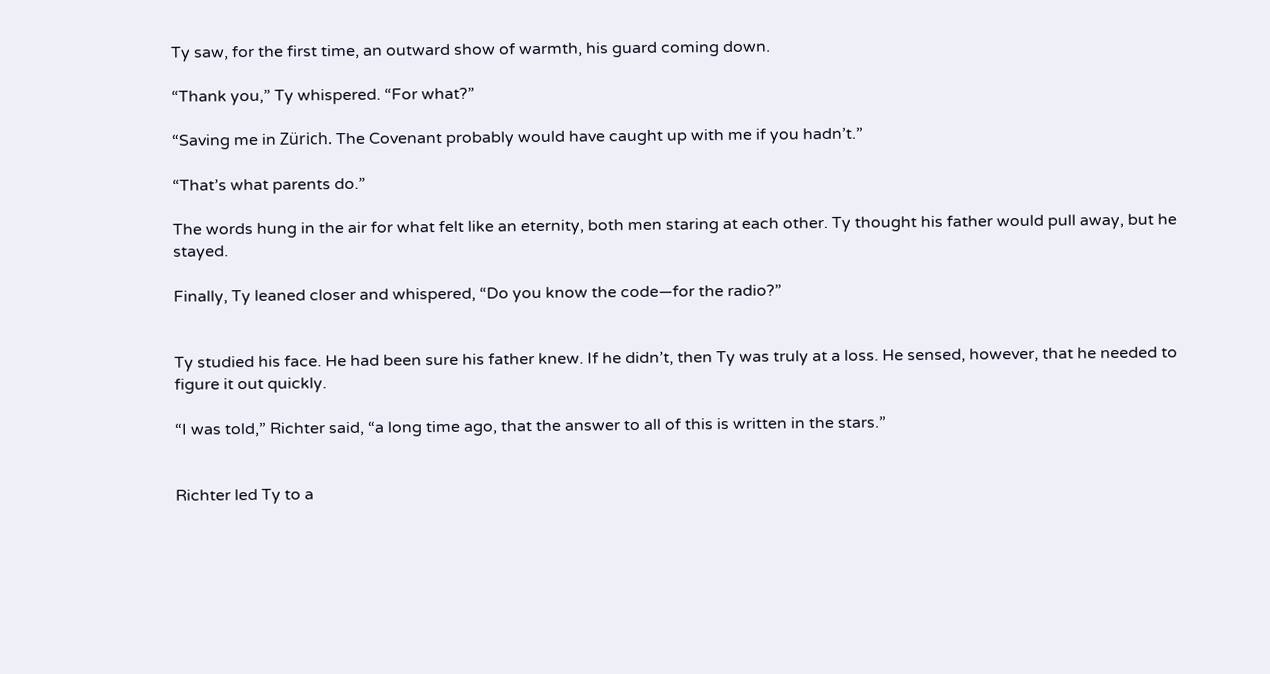Ty saw, for the first time, an outward show of warmth, his guard coming down.

“Thank you,” Ty whispered. “For what?”

“Saving me in Zürich. The Covenant probably would have caught up with me if you hadn’t.”

“That’s what parents do.”

The words hung in the air for what felt like an eternity, both men staring at each other. Ty thought his father would pull away, but he stayed.

Finally, Ty leaned closer and whispered, “Do you know the code—for the radio?”


Ty studied his face. He had been sure his father knew. If he didn’t, then Ty was truly at a loss. He sensed, however, that he needed to figure it out quickly.

“I was told,” Richter said, “a long time ago, that the answer to all of this is written in the stars.”


Richter led Ty to a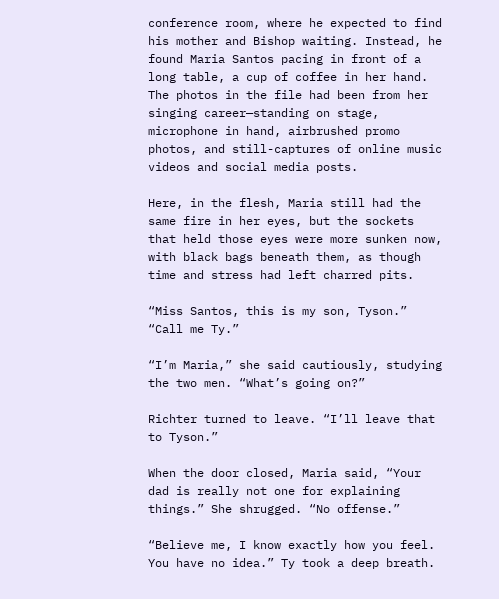conference room, where he expected to find his mother and Bishop waiting. Instead, he found Maria Santos pacing in front of a long table, a cup of coffee in her hand. The photos in the file had been from her singing career—standing on stage, microphone in hand, airbrushed promo photos, and still-captures of online music videos and social media posts.

Here, in the flesh, Maria still had the same fire in her eyes, but the sockets that held those eyes were more sunken now, with black bags beneath them, as though time and stress had left charred pits.

“Miss Santos, this is my son, Tyson.” “Call me Ty.”

“I’m Maria,” she said cautiously, studying the two men. “What’s going on?”

Richter turned to leave. “I’ll leave that to Tyson.”

When the door closed, Maria said, “Your dad is really not one for explaining things.” She shrugged. “No offense.”

“Believe me, I know exactly how you feel. You have no idea.” Ty took a deep breath.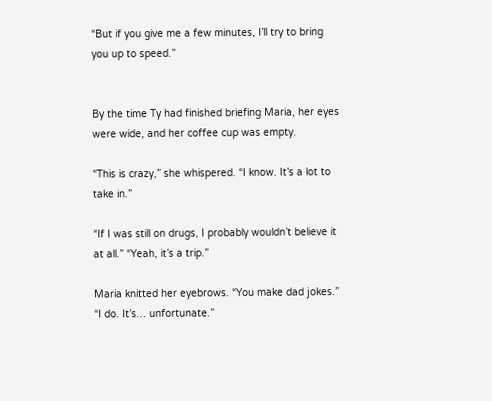“But if you give me a few minutes, I’ll try to bring you up to speed.”


By the time Ty had finished briefing Maria, her eyes were wide, and her coffee cup was empty.

“This is crazy,” she whispered. “I know. It’s a lot to take in.”

“If I was still on drugs, I probably wouldn’t believe it at all.” “Yeah, it’s a trip.”

Maria knitted her eyebrows. “You make dad jokes.” “I do. It’s… unfortunate.”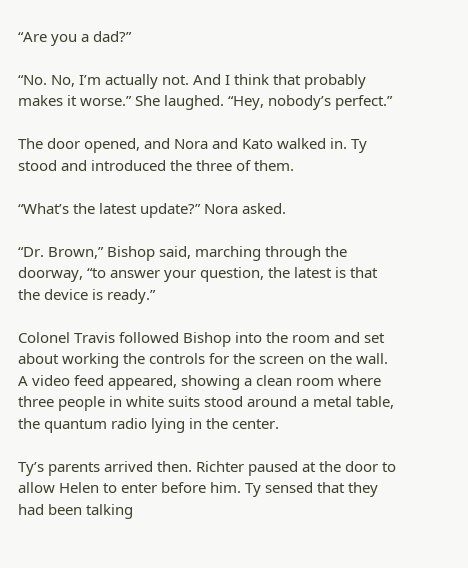“Are you a dad?”

“No. No, I’m actually not. And I think that probably makes it worse.” She laughed. “Hey, nobody’s perfect.”

The door opened, and Nora and Kato walked in. Ty stood and introduced the three of them.

“What’s the latest update?” Nora asked.

“Dr. Brown,” Bishop said, marching through the doorway, “to answer your question, the latest is that the device is ready.”

Colonel Travis followed Bishop into the room and set about working the controls for the screen on the wall. A video feed appeared, showing a clean room where three people in white suits stood around a metal table, the quantum radio lying in the center.

Ty’s parents arrived then. Richter paused at the door to allow Helen to enter before him. Ty sensed that they had been talking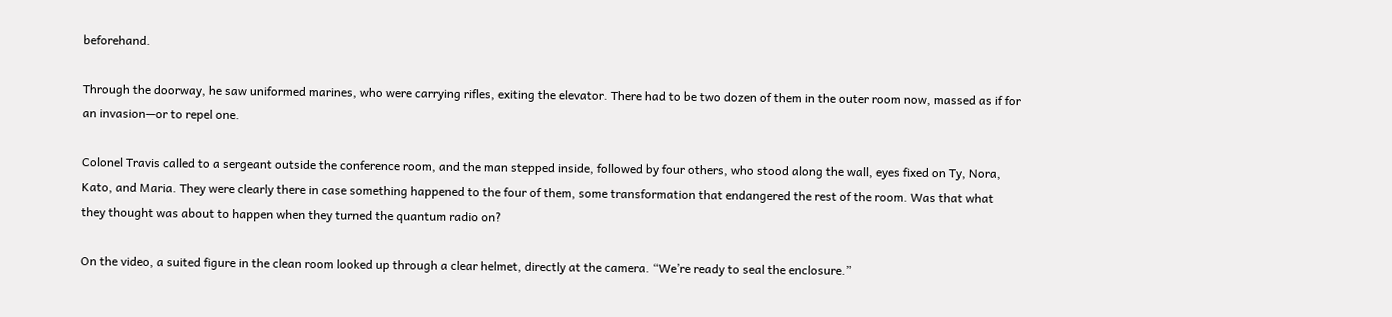beforehand.

Through the doorway, he saw uniformed marines, who were carrying rifles, exiting the elevator. There had to be two dozen of them in the outer room now, massed as if for an invasion—or to repel one.

Colonel Travis called to a sergeant outside the conference room, and the man stepped inside, followed by four others, who stood along the wall, eyes fixed on Ty, Nora, Kato, and Maria. They were clearly there in case something happened to the four of them, some transformation that endangered the rest of the room. Was that what they thought was about to happen when they turned the quantum radio on?

On the video, a suited figure in the clean room looked up through a clear helmet, directly at the camera. “We’re ready to seal the enclosure.”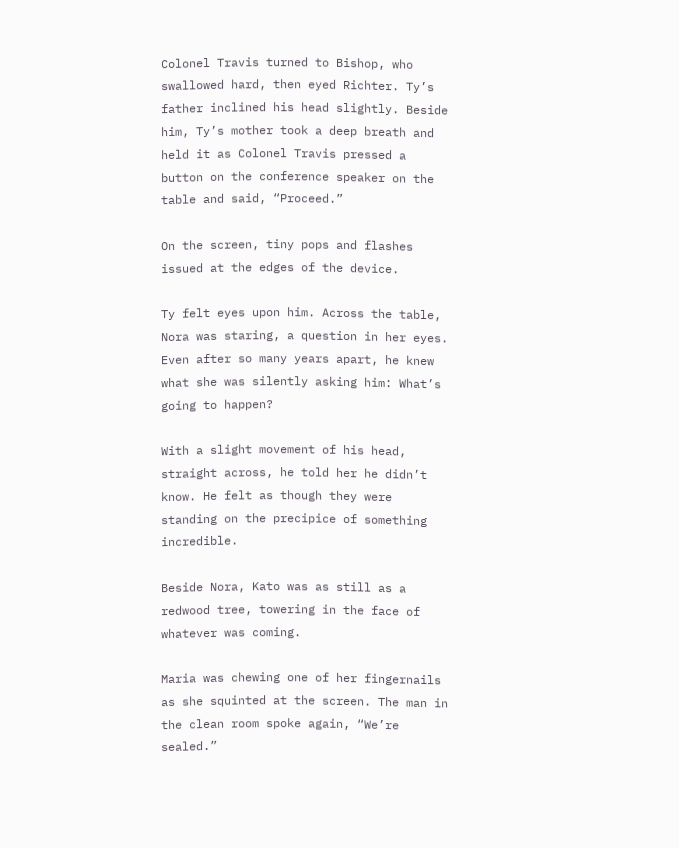Colonel Travis turned to Bishop, who swallowed hard, then eyed Richter. Ty’s father inclined his head slightly. Beside him, Ty’s mother took a deep breath and held it as Colonel Travis pressed a button on the conference speaker on the table and said, “Proceed.”

On the screen, tiny pops and flashes issued at the edges of the device.

Ty felt eyes upon him. Across the table, Nora was staring, a question in her eyes. Even after so many years apart, he knew what she was silently asking him: What’s going to happen?

With a slight movement of his head, straight across, he told her he didn’t know. He felt as though they were standing on the precipice of something incredible.

Beside Nora, Kato was as still as a redwood tree, towering in the face of whatever was coming.

Maria was chewing one of her fingernails as she squinted at the screen. The man in the clean room spoke again, “We’re sealed.”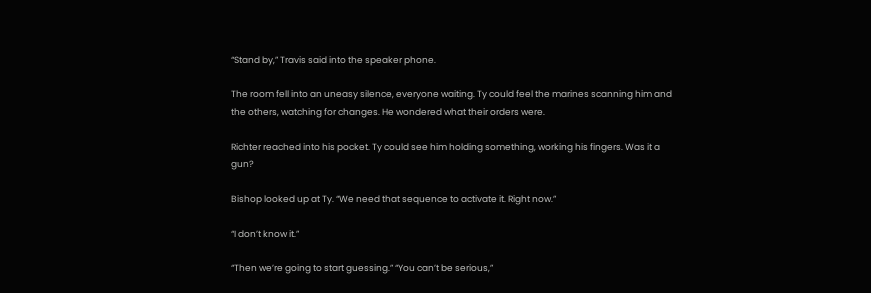“Stand by,” Travis said into the speaker phone.

The room fell into an uneasy silence, everyone waiting. Ty could feel the marines scanning him and the others, watching for changes. He wondered what their orders were.

Richter reached into his pocket. Ty could see him holding something, working his fingers. Was it a gun?

Bishop looked up at Ty. “We need that sequence to activate it. Right now.”

“I don’t know it.”

“Then we’re going to start guessing.” “You can’t be serious,”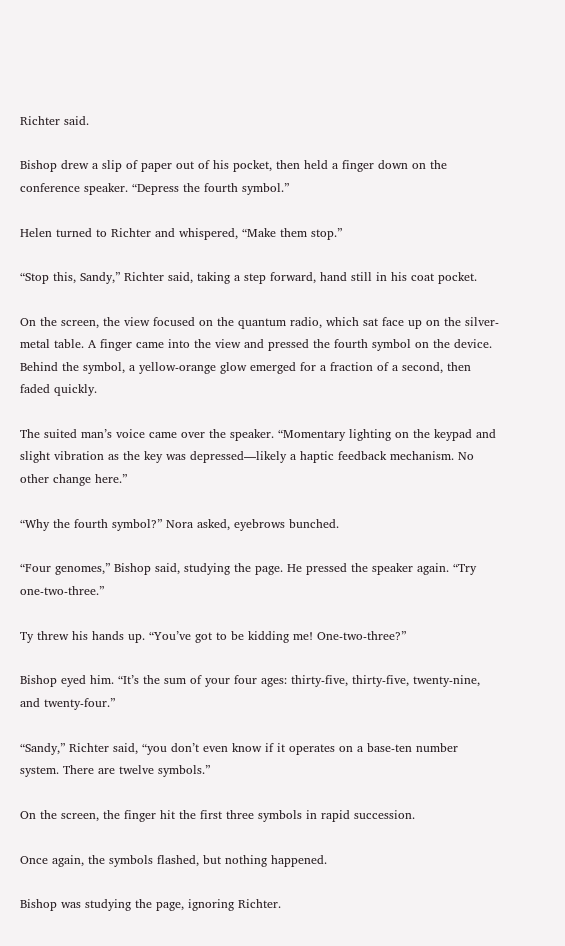Richter said.

Bishop drew a slip of paper out of his pocket, then held a finger down on the conference speaker. “Depress the fourth symbol.”

Helen turned to Richter and whispered, “Make them stop.”

“Stop this, Sandy,” Richter said, taking a step forward, hand still in his coat pocket.

On the screen, the view focused on the quantum radio, which sat face up on the silver-metal table. A finger came into the view and pressed the fourth symbol on the device. Behind the symbol, a yellow-orange glow emerged for a fraction of a second, then faded quickly.

The suited man’s voice came over the speaker. “Momentary lighting on the keypad and slight vibration as the key was depressed—likely a haptic feedback mechanism. No other change here.”

“Why the fourth symbol?” Nora asked, eyebrows bunched.

“Four genomes,” Bishop said, studying the page. He pressed the speaker again. “Try one-two-three.”

Ty threw his hands up. “You’ve got to be kidding me! One-two-three?”

Bishop eyed him. “It’s the sum of your four ages: thirty-five, thirty-five, twenty-nine, and twenty-four.”

“Sandy,” Richter said, “you don’t even know if it operates on a base-ten number system. There are twelve symbols.”

On the screen, the finger hit the first three symbols in rapid succession.

Once again, the symbols flashed, but nothing happened.

Bishop was studying the page, ignoring Richter.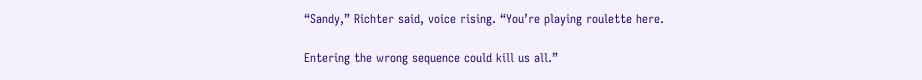“Sandy,” Richter said, voice rising. “You’re playing roulette here.

Entering the wrong sequence could kill us all.”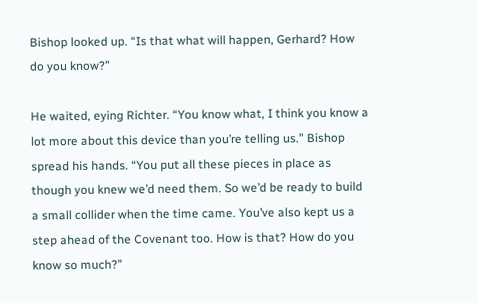Bishop looked up. “Is that what will happen, Gerhard? How do you know?”

He waited, eying Richter. “You know what, I think you know a lot more about this device than you’re telling us.” Bishop spread his hands. “You put all these pieces in place as though you knew we’d need them. So we’d be ready to build a small collider when the time came. You’ve also kept us a step ahead of the Covenant too. How is that? How do you know so much?”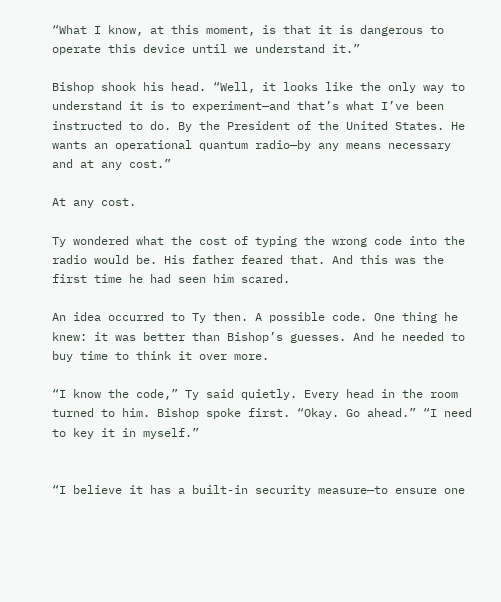“What I know, at this moment, is that it is dangerous to operate this device until we understand it.”

Bishop shook his head. “Well, it looks like the only way to understand it is to experiment—and that’s what I’ve been instructed to do. By the President of the United States. He wants an operational quantum radio—by any means necessary and at any cost.”

At any cost.

Ty wondered what the cost of typing the wrong code into the radio would be. His father feared that. And this was the first time he had seen him scared.

An idea occurred to Ty then. A possible code. One thing he knew: it was better than Bishop’s guesses. And he needed to buy time to think it over more.

“I know the code,” Ty said quietly. Every head in the room turned to him. Bishop spoke first. “Okay. Go ahead.” “I need to key it in myself.”


“I believe it has a built-in security measure—to ensure one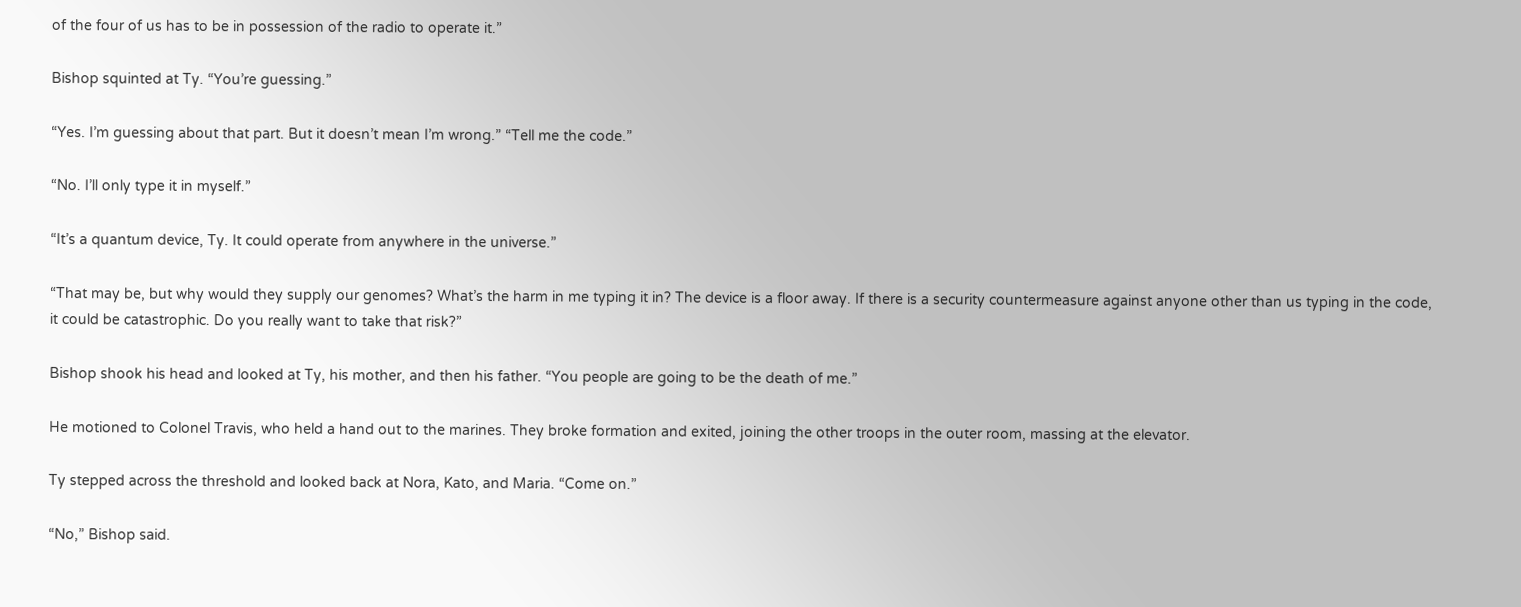of the four of us has to be in possession of the radio to operate it.”

Bishop squinted at Ty. “You’re guessing.”

“Yes. I’m guessing about that part. But it doesn’t mean I’m wrong.” “Tell me the code.”

“No. I’ll only type it in myself.”

“It’s a quantum device, Ty. It could operate from anywhere in the universe.”

“That may be, but why would they supply our genomes? What’s the harm in me typing it in? The device is a floor away. If there is a security countermeasure against anyone other than us typing in the code, it could be catastrophic. Do you really want to take that risk?”

Bishop shook his head and looked at Ty, his mother, and then his father. “You people are going to be the death of me.”

He motioned to Colonel Travis, who held a hand out to the marines. They broke formation and exited, joining the other troops in the outer room, massing at the elevator.

Ty stepped across the threshold and looked back at Nora, Kato, and Maria. “Come on.”

“No,” Bishop said.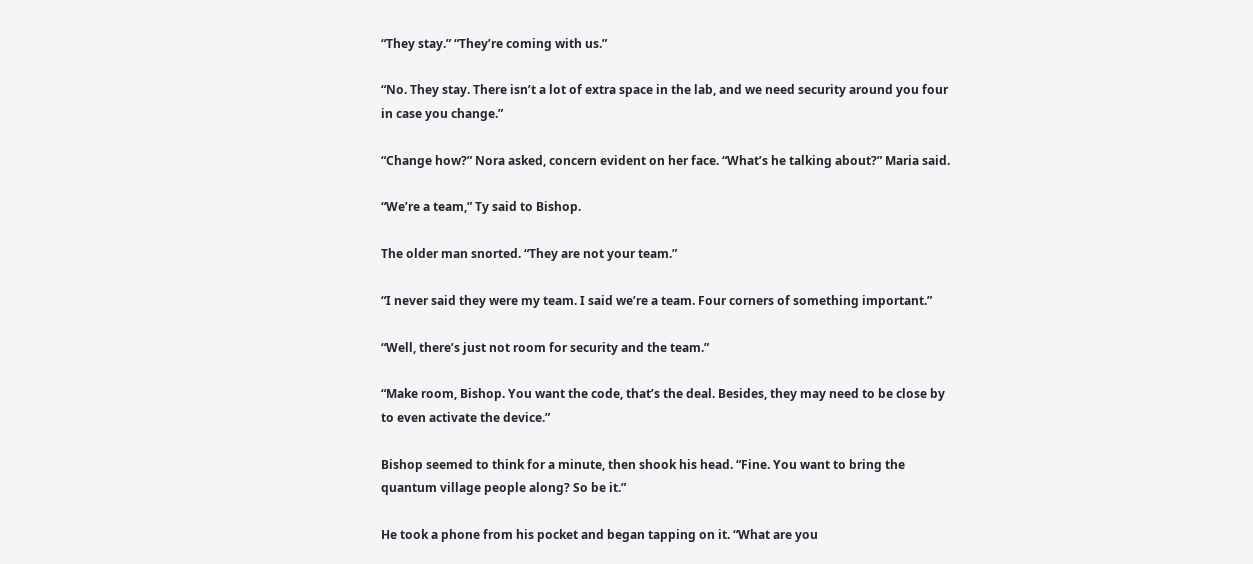“They stay.” “They’re coming with us.”

“No. They stay. There isn’t a lot of extra space in the lab, and we need security around you four in case you change.”

“Change how?” Nora asked, concern evident on her face. “What’s he talking about?” Maria said.

“We’re a team,” Ty said to Bishop.

The older man snorted. “They are not your team.”

“I never said they were my team. I said we’re a team. Four corners of something important.”

“Well, there’s just not room for security and the team.”

“Make room, Bishop. You want the code, that’s the deal. Besides, they may need to be close by to even activate the device.”

Bishop seemed to think for a minute, then shook his head. “Fine. You want to bring the quantum village people along? So be it.”

He took a phone from his pocket and began tapping on it. “What are you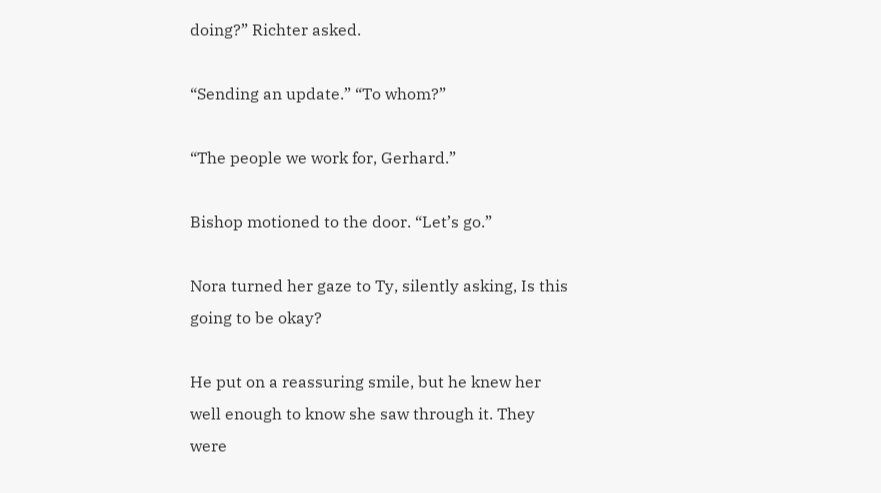doing?” Richter asked.

“Sending an update.” “To whom?”

“The people we work for, Gerhard.”

Bishop motioned to the door. “Let’s go.”

Nora turned her gaze to Ty, silently asking, Is this going to be okay?

He put on a reassuring smile, but he knew her well enough to know she saw through it. They were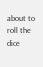about to roll the dice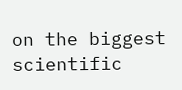on the biggest scientific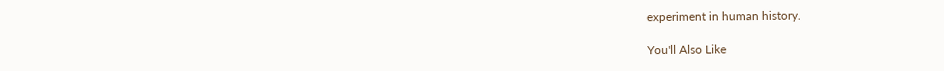experiment in human history.

You'll Also Like